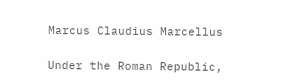Marcus Claudius Marcellus

Under the Roman Republic,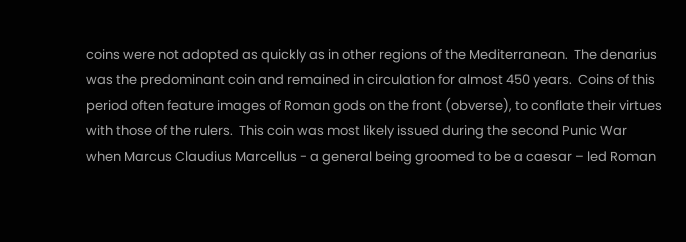coins were not adopted as quickly as in other regions of the Mediterranean.  The denarius was the predominant coin and remained in circulation for almost 450 years.  Coins of this period often feature images of Roman gods on the front (obverse), to conflate their virtues with those of the rulers.  This coin was most likely issued during the second Punic War when Marcus Claudius Marcellus - a general being groomed to be a caesar – led Roman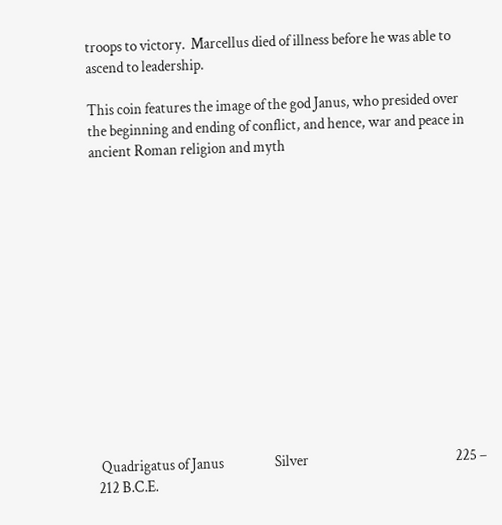troops to victory.  Marcellus died of illness before he was able to ascend to leadership.

This coin features the image of the god Janus, who presided over the beginning and ending of conflict, and hence, war and peace in ancient Roman religion and myth














 Quadrigatus of Janus                 Silver                                                 225 – 212 B.C.E.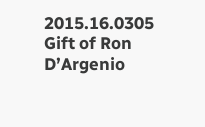2015.16.0305                                    Gift of Ron D’Argenio